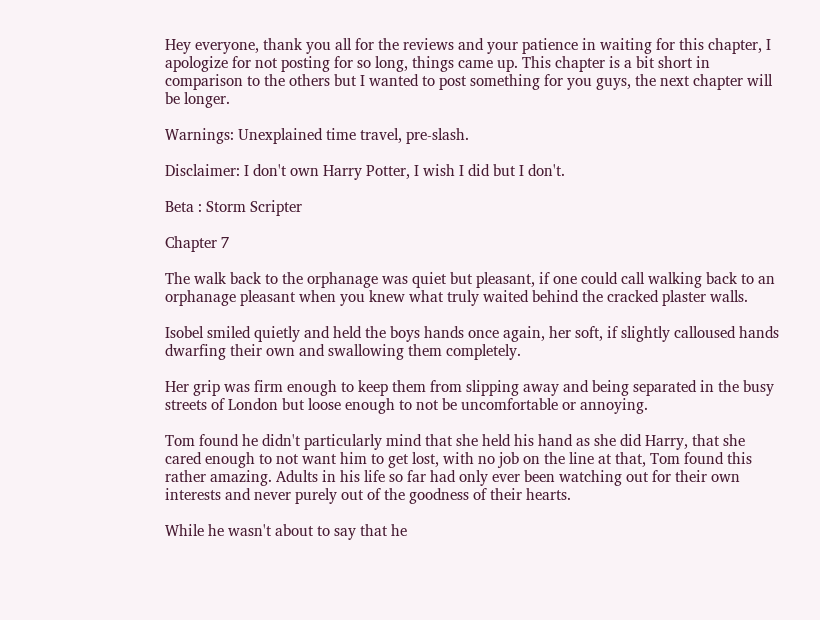Hey everyone, thank you all for the reviews and your patience in waiting for this chapter, I apologize for not posting for so long, things came up. This chapter is a bit short in comparison to the others but I wanted to post something for you guys, the next chapter will be longer.

Warnings: Unexplained time travel, pre-slash.

Disclaimer: I don't own Harry Potter, I wish I did but I don't.

Beta : Storm Scripter

Chapter 7

The walk back to the orphanage was quiet but pleasant, if one could call walking back to an orphanage pleasant when you knew what truly waited behind the cracked plaster walls.

Isobel smiled quietly and held the boys hands once again, her soft, if slightly calloused hands dwarfing their own and swallowing them completely.

Her grip was firm enough to keep them from slipping away and being separated in the busy streets of London but loose enough to not be uncomfortable or annoying.

Tom found he didn't particularly mind that she held his hand as she did Harry, that she cared enough to not want him to get lost, with no job on the line at that, Tom found this rather amazing. Adults in his life so far had only ever been watching out for their own interests and never purely out of the goodness of their hearts.

While he wasn't about to say that he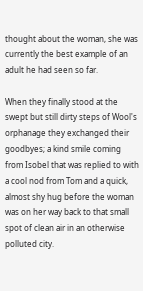thought about the woman, she was currently the best example of an adult he had seen so far.

When they finally stood at the swept but still dirty steps of Wool's orphanage they exchanged their goodbyes; a kind smile coming from Isobel that was replied to with a cool nod from Tom and a quick, almost shy hug before the woman was on her way back to that small spot of clean air in an otherwise polluted city.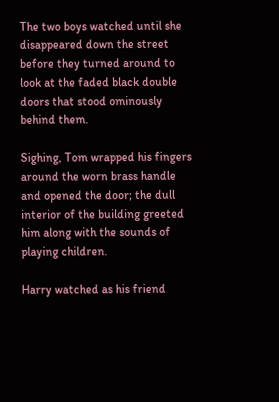The two boys watched until she disappeared down the street before they turned around to look at the faded black double doors that stood ominously behind them.

Sighing, Tom wrapped his fingers around the worn brass handle and opened the door; the dull interior of the building greeted him along with the sounds of playing children.

Harry watched as his friend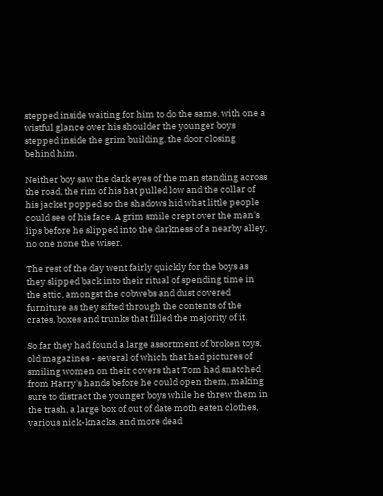stepped inside waiting for him to do the same, with one a wistful glance over his shoulder the younger boys stepped inside the grim building, the door closing behind him.

Neither boy saw the dark eyes of the man standing across the road, the rim of his hat pulled low and the collar of his jacket popped so the shadows hid what little people could see of his face. A grim smile crept over the man's lips before he slipped into the darkness of a nearby alley, no one none the wiser.

The rest of the day went fairly quickly for the boys as they slipped back into their ritual of spending time in the attic, amongst the cobwebs and dust covered furniture as they sifted through the contents of the crates, boxes and trunks that filled the majority of it.

So far they had found a large assortment of broken toys, old magazines - several of which that had pictures of smiling women on their covers that Tom had snatched from Harry's hands before he could open them, making sure to distract the younger boys while he threw them in the trash, a large box of out of date moth eaten clothes, various nick-knacks, and more dead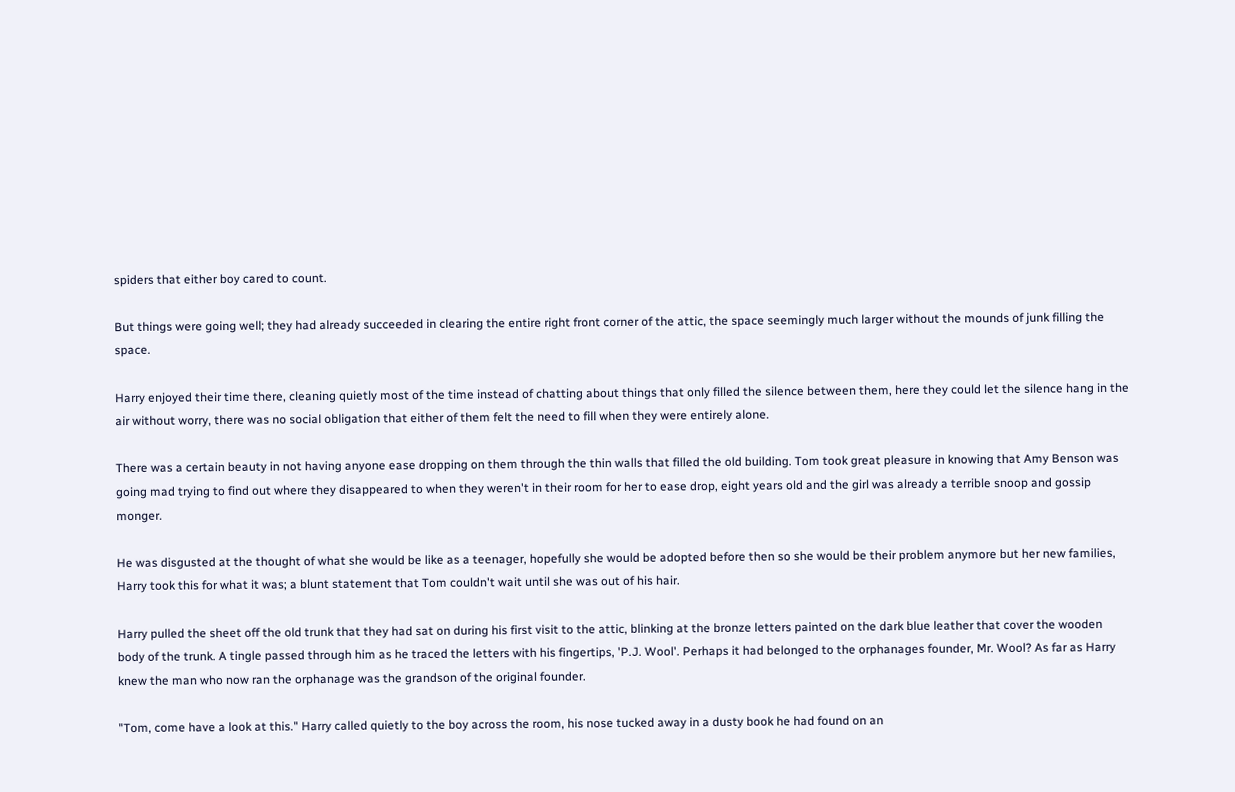spiders that either boy cared to count.

But things were going well; they had already succeeded in clearing the entire right front corner of the attic, the space seemingly much larger without the mounds of junk filling the space.

Harry enjoyed their time there, cleaning quietly most of the time instead of chatting about things that only filled the silence between them, here they could let the silence hang in the air without worry, there was no social obligation that either of them felt the need to fill when they were entirely alone.

There was a certain beauty in not having anyone ease dropping on them through the thin walls that filled the old building. Tom took great pleasure in knowing that Amy Benson was going mad trying to find out where they disappeared to when they weren't in their room for her to ease drop, eight years old and the girl was already a terrible snoop and gossip monger.

He was disgusted at the thought of what she would be like as a teenager, hopefully she would be adopted before then so she would be their problem anymore but her new families, Harry took this for what it was; a blunt statement that Tom couldn't wait until she was out of his hair.

Harry pulled the sheet off the old trunk that they had sat on during his first visit to the attic, blinking at the bronze letters painted on the dark blue leather that cover the wooden body of the trunk. A tingle passed through him as he traced the letters with his fingertips, 'P.J. Wool'. Perhaps it had belonged to the orphanages founder, Mr. Wool? As far as Harry knew the man who now ran the orphanage was the grandson of the original founder.

"Tom, come have a look at this." Harry called quietly to the boy across the room, his nose tucked away in a dusty book he had found on an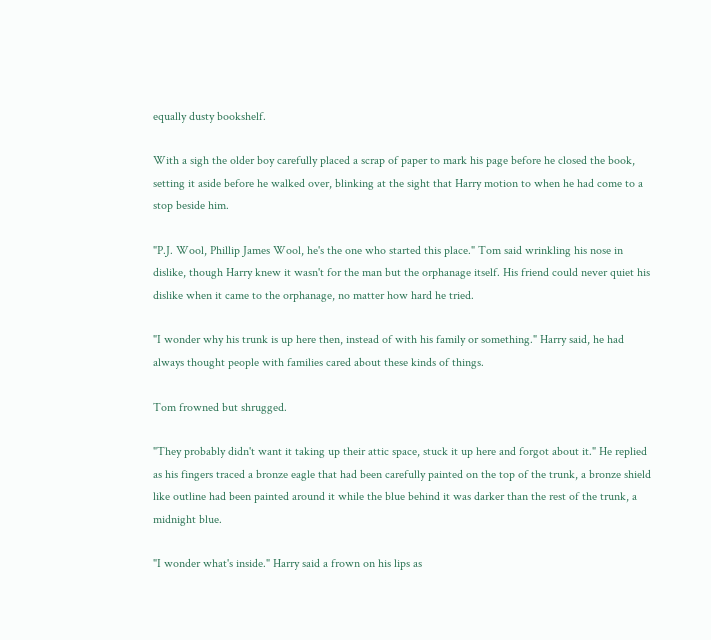equally dusty bookshelf.

With a sigh the older boy carefully placed a scrap of paper to mark his page before he closed the book, setting it aside before he walked over, blinking at the sight that Harry motion to when he had come to a stop beside him.

"P.J. Wool, Phillip James Wool, he's the one who started this place." Tom said wrinkling his nose in dislike, though Harry knew it wasn't for the man but the orphanage itself. His friend could never quiet his dislike when it came to the orphanage, no matter how hard he tried.

"I wonder why his trunk is up here then, instead of with his family or something." Harry said, he had always thought people with families cared about these kinds of things.

Tom frowned but shrugged.

"They probably didn't want it taking up their attic space, stuck it up here and forgot about it." He replied as his fingers traced a bronze eagle that had been carefully painted on the top of the trunk, a bronze shield like outline had been painted around it while the blue behind it was darker than the rest of the trunk, a midnight blue.

"I wonder what's inside." Harry said a frown on his lips as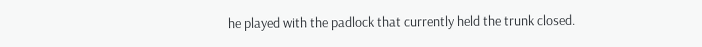he played with the padlock that currently held the trunk closed.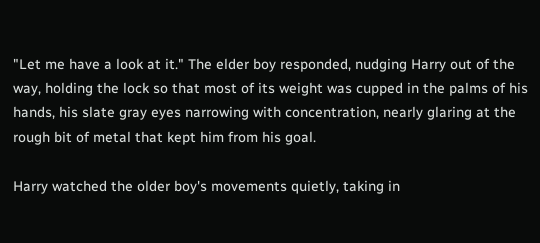"Let me have a look at it." The elder boy responded, nudging Harry out of the way, holding the lock so that most of its weight was cupped in the palms of his hands, his slate gray eyes narrowing with concentration, nearly glaring at the rough bit of metal that kept him from his goal.

Harry watched the older boy's movements quietly, taking in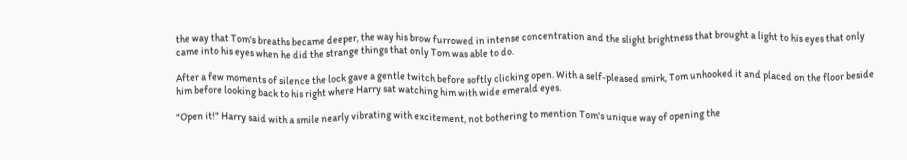the way that Tom's breaths became deeper, the way his brow furrowed in intense concentration and the slight brightness that brought a light to his eyes that only came into his eyes when he did the strange things that only Tom was able to do.

After a few moments of silence the lock gave a gentle twitch before softly clicking open. With a self-pleased smirk, Tom unhooked it and placed on the floor beside him before looking back to his right where Harry sat watching him with wide emerald eyes.

"Open it!" Harry said with a smile nearly vibrating with excitement, not bothering to mention Tom's unique way of opening the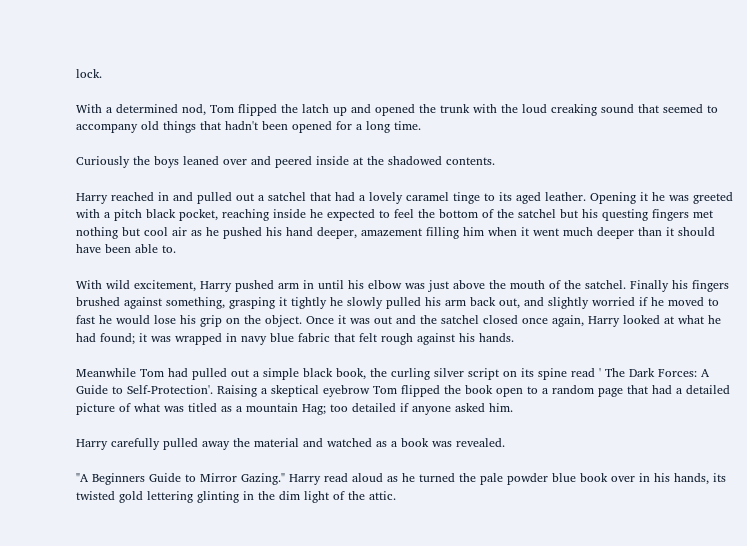lock.

With a determined nod, Tom flipped the latch up and opened the trunk with the loud creaking sound that seemed to accompany old things that hadn't been opened for a long time.

Curiously the boys leaned over and peered inside at the shadowed contents.

Harry reached in and pulled out a satchel that had a lovely caramel tinge to its aged leather. Opening it he was greeted with a pitch black pocket, reaching inside he expected to feel the bottom of the satchel but his questing fingers met nothing but cool air as he pushed his hand deeper, amazement filling him when it went much deeper than it should have been able to.

With wild excitement, Harry pushed arm in until his elbow was just above the mouth of the satchel. Finally his fingers brushed against something, grasping it tightly he slowly pulled his arm back out, and slightly worried if he moved to fast he would lose his grip on the object. Once it was out and the satchel closed once again, Harry looked at what he had found; it was wrapped in navy blue fabric that felt rough against his hands.

Meanwhile Tom had pulled out a simple black book, the curling silver script on its spine read ' The Dark Forces: A Guide to Self-Protection'. Raising a skeptical eyebrow Tom flipped the book open to a random page that had a detailed picture of what was titled as a mountain Hag; too detailed if anyone asked him.

Harry carefully pulled away the material and watched as a book was revealed.

"A Beginners Guide to Mirror Gazing." Harry read aloud as he turned the pale powder blue book over in his hands, its twisted gold lettering glinting in the dim light of the attic.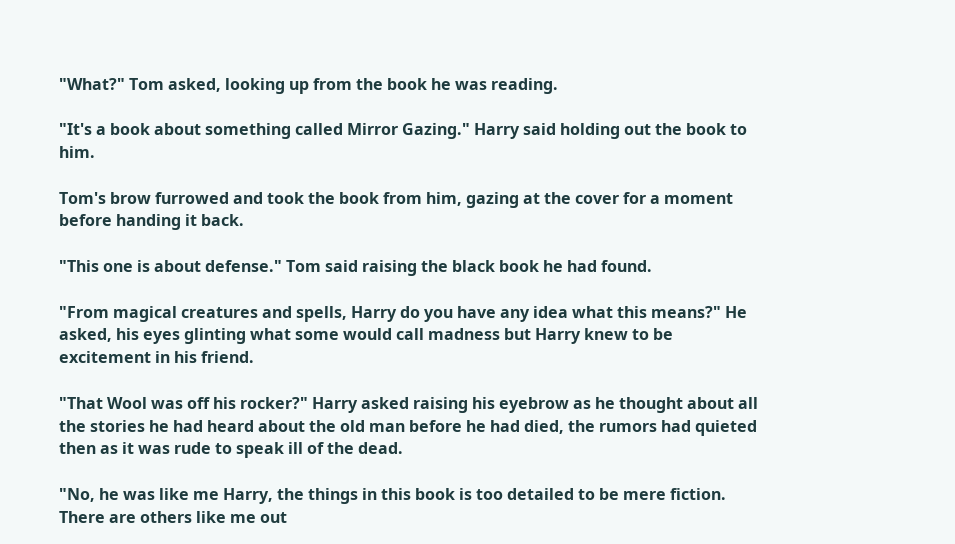"What?" Tom asked, looking up from the book he was reading.

"It's a book about something called Mirror Gazing." Harry said holding out the book to him.

Tom's brow furrowed and took the book from him, gazing at the cover for a moment before handing it back.

"This one is about defense." Tom said raising the black book he had found.

"From magical creatures and spells, Harry do you have any idea what this means?" He asked, his eyes glinting what some would call madness but Harry knew to be excitement in his friend.

"That Wool was off his rocker?" Harry asked raising his eyebrow as he thought about all the stories he had heard about the old man before he had died, the rumors had quieted then as it was rude to speak ill of the dead.

"No, he was like me Harry, the things in this book is too detailed to be mere fiction. There are others like me out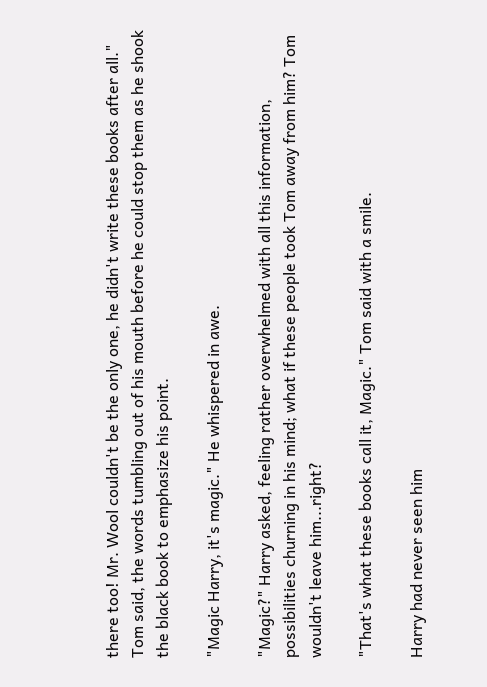there too! Mr. Wool couldn't be the only one, he didn't write these books after all." Tom said, the words tumbling out of his mouth before he could stop them as he shook the black book to emphasize his point.

"Magic Harry, it's magic." He whispered in awe.

"Magic?" Harry asked, feeling rather overwhelmed with all this information, possibilities churning in his mind; what if these people took Tom away from him? Tom wouldn't leave him...right?

"That's what these books call it, Magic." Tom said with a smile.

Harry had never seen him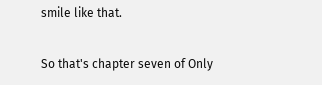smile like that.

So that's chapter seven of Only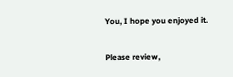You, I hope you enjoyed it.

Please review,